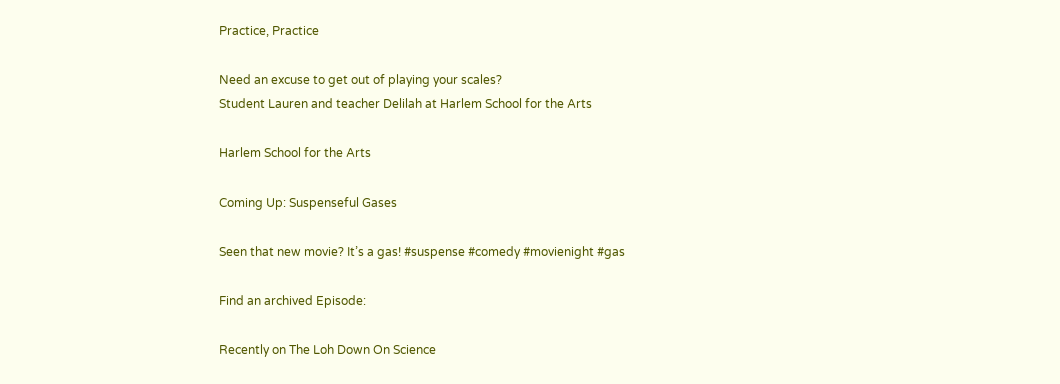Practice, Practice

Need an excuse to get out of playing your scales?
Student Lauren and teacher Delilah at Harlem School for the Arts

Harlem School for the Arts

Coming Up: Suspenseful Gases

Seen that new movie? It’s a gas! #suspense #comedy #movienight #gas

Find an archived Episode:

Recently on The Loh Down On Science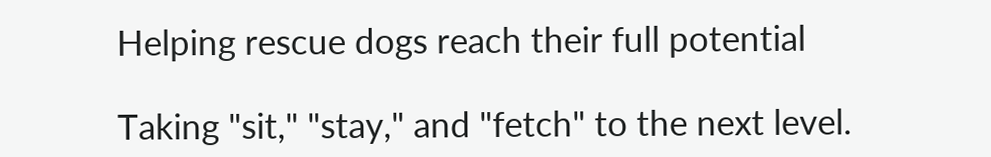Helping rescue dogs reach their full potential

Taking "sit," "stay," and "fetch" to the next level.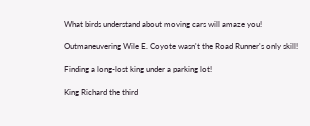What birds understand about moving cars will amaze you!

Outmaneuvering Wile E. Coyote wasn't the Road Runner's only skill!

Finding a long-lost king under a parking lot!

King Richard the third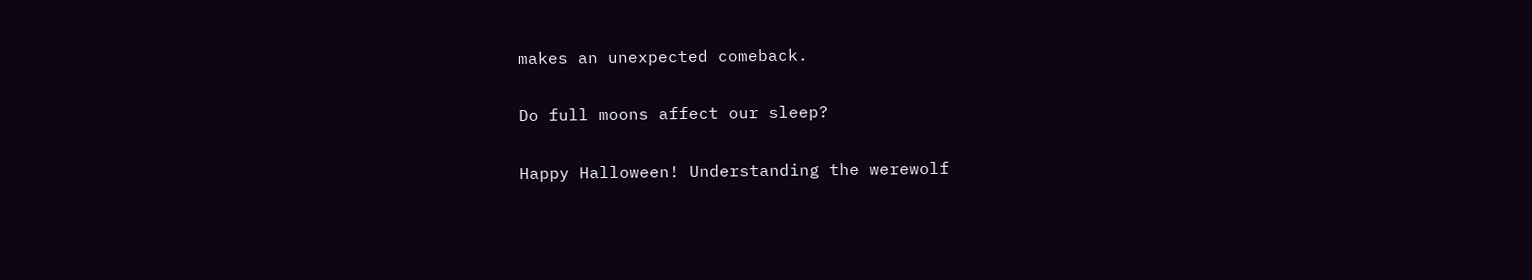makes an unexpected comeback.

Do full moons affect our sleep?

Happy Halloween! Understanding the werewolf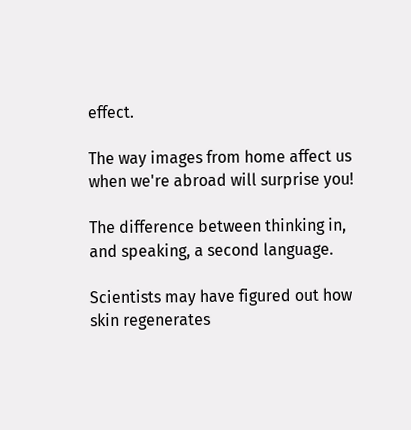effect.

The way images from home affect us when we're abroad will surprise you!

The difference between thinking in, and speaking, a second language.

Scientists may have figured out how skin regenerates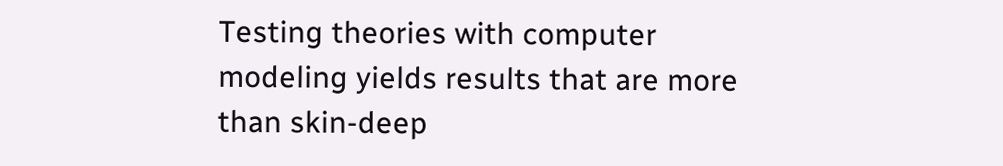Testing theories with computer modeling yields results that are more than skin-deep